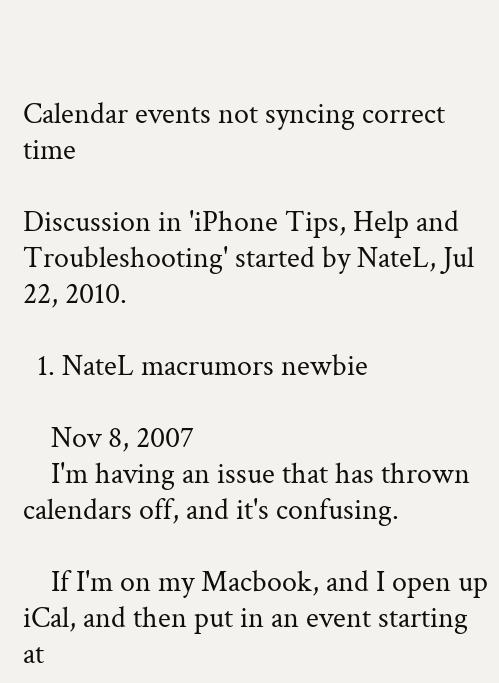Calendar events not syncing correct time

Discussion in 'iPhone Tips, Help and Troubleshooting' started by NateL, Jul 22, 2010.

  1. NateL macrumors newbie

    Nov 8, 2007
    I'm having an issue that has thrown calendars off, and it's confusing.

    If I'm on my Macbook, and I open up iCal, and then put in an event starting at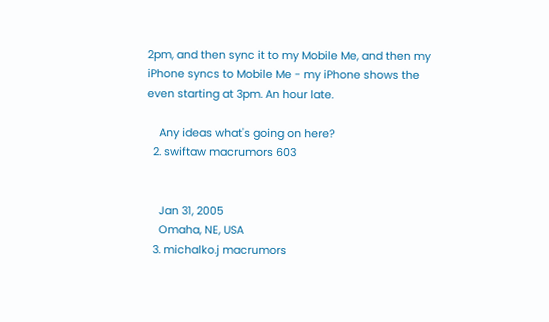2pm, and then sync it to my Mobile Me, and then my iPhone syncs to Mobile Me - my iPhone shows the even starting at 3pm. An hour late.

    Any ideas what's going on here?
  2. swiftaw macrumors 603


    Jan 31, 2005
    Omaha, NE, USA
  3. michalko.j macrumors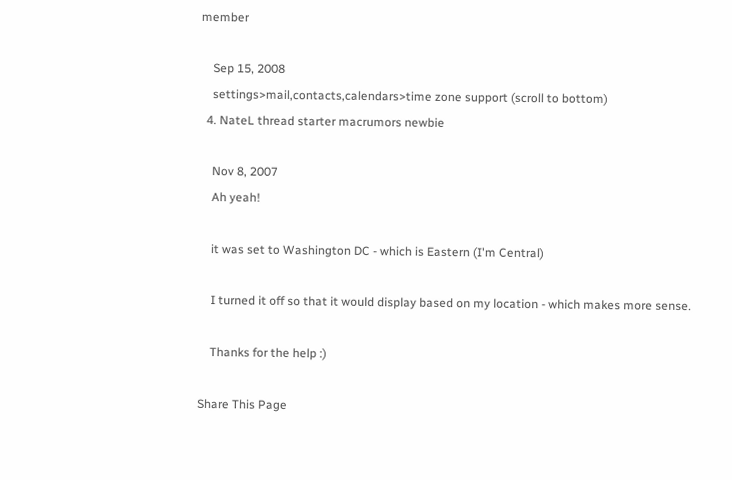member

    Sep 15, 2008
    settings>mail,contacts,calendars>time zone support (scroll to bottom)
  4. NateL thread starter macrumors newbie

    Nov 8, 2007
    Ah yeah!

    it was set to Washington DC - which is Eastern (I'm Central)

    I turned it off so that it would display based on my location - which makes more sense.

    Thanks for the help :)

Share This Page